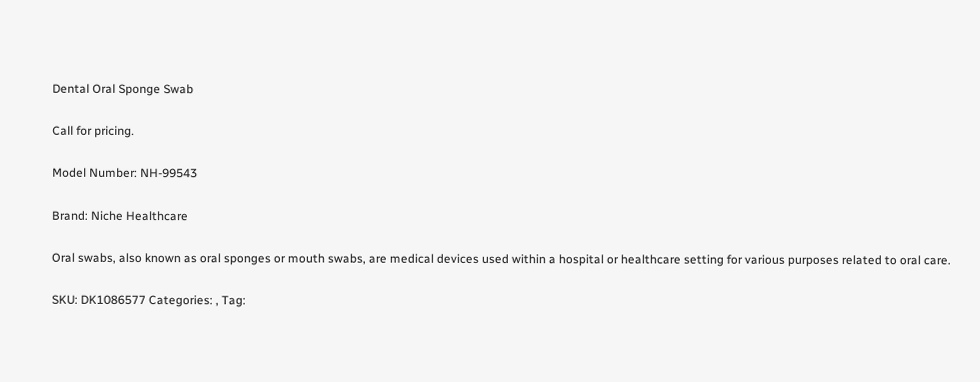Dental Oral Sponge Swab

Call for pricing.

Model Number: NH-99543

Brand: Niche Healthcare

Oral swabs, also known as oral sponges or mouth swabs, are medical devices used within a hospital or healthcare setting for various purposes related to oral care.

SKU: DK1086577 Categories: , Tag: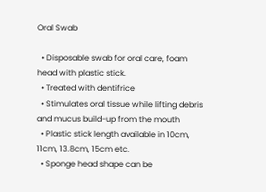Oral Swab

  • Disposable swab for oral care, foam head with plastic stick.
  • Treated with dentifrice
  • Stimulates oral tissue while lifting debris and mucus build-up from the mouth
  • Plastic stick length available in 10cm, 11cm, 13.8cm, 15cm etc.
  • Sponge head shape can be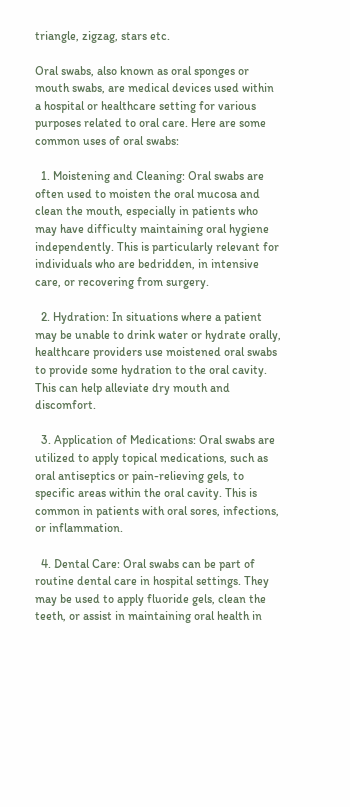triangle, zigzag, stars etc.

Oral swabs, also known as oral sponges or mouth swabs, are medical devices used within a hospital or healthcare setting for various purposes related to oral care. Here are some common uses of oral swabs:

  1. Moistening and Cleaning: Oral swabs are often used to moisten the oral mucosa and clean the mouth, especially in patients who may have difficulty maintaining oral hygiene independently. This is particularly relevant for individuals who are bedridden, in intensive care, or recovering from surgery.

  2. Hydration: In situations where a patient may be unable to drink water or hydrate orally, healthcare providers use moistened oral swabs to provide some hydration to the oral cavity. This can help alleviate dry mouth and discomfort.

  3. Application of Medications: Oral swabs are utilized to apply topical medications, such as oral antiseptics or pain-relieving gels, to specific areas within the oral cavity. This is common in patients with oral sores, infections, or inflammation.

  4. Dental Care: Oral swabs can be part of routine dental care in hospital settings. They may be used to apply fluoride gels, clean the teeth, or assist in maintaining oral health in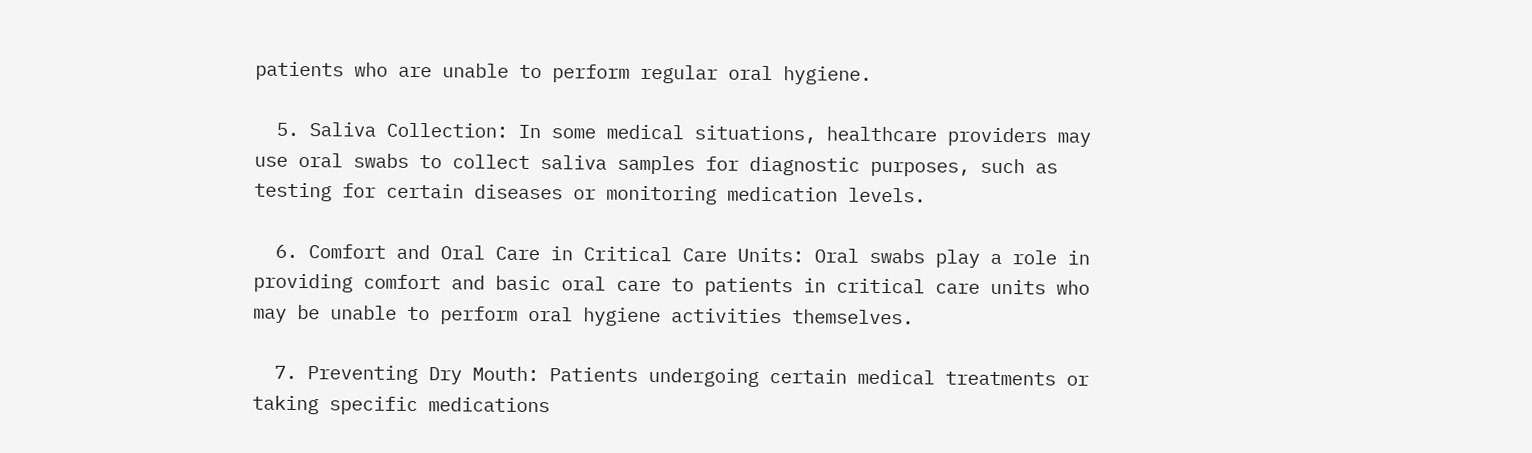patients who are unable to perform regular oral hygiene.

  5. Saliva Collection: In some medical situations, healthcare providers may use oral swabs to collect saliva samples for diagnostic purposes, such as testing for certain diseases or monitoring medication levels.

  6. Comfort and Oral Care in Critical Care Units: Oral swabs play a role in providing comfort and basic oral care to patients in critical care units who may be unable to perform oral hygiene activities themselves.

  7. Preventing Dry Mouth: Patients undergoing certain medical treatments or taking specific medications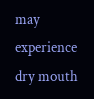may experience dry mouth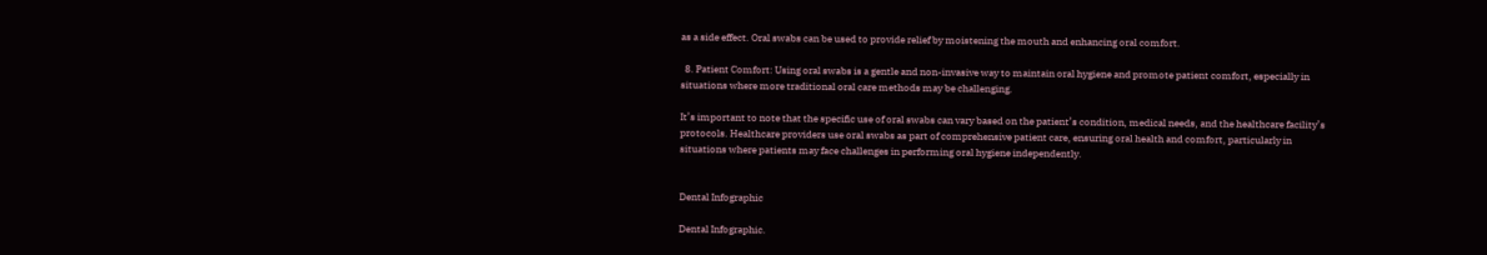as a side effect. Oral swabs can be used to provide relief by moistening the mouth and enhancing oral comfort.

  8. Patient Comfort: Using oral swabs is a gentle and non-invasive way to maintain oral hygiene and promote patient comfort, especially in situations where more traditional oral care methods may be challenging.

It’s important to note that the specific use of oral swabs can vary based on the patient’s condition, medical needs, and the healthcare facility’s protocols. Healthcare providers use oral swabs as part of comprehensive patient care, ensuring oral health and comfort, particularly in situations where patients may face challenges in performing oral hygiene independently.


Dental Infographic

Dental Infographic.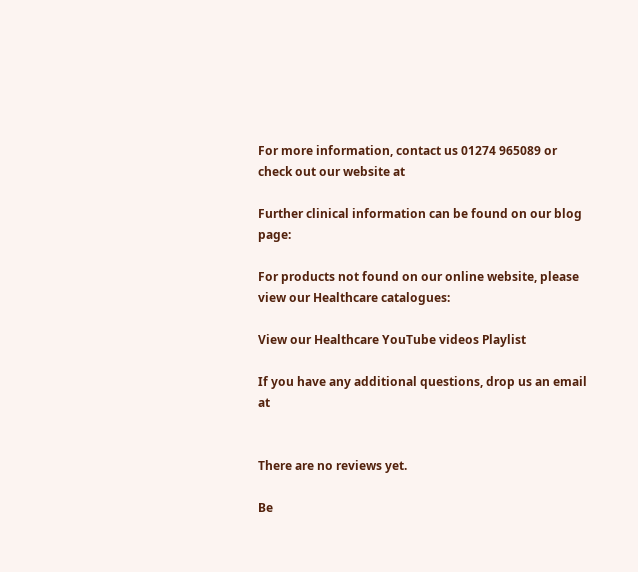For more information, contact us 01274 965089 or check out our website at

Further clinical information can be found on our blog page:

For products not found on our online website, please view our Healthcare catalogues:

View our Healthcare YouTube videos Playlist

If you have any additional questions, drop us an email at


There are no reviews yet.

Be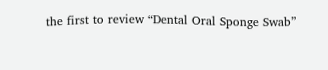the first to review “Dental Oral Sponge Swab”